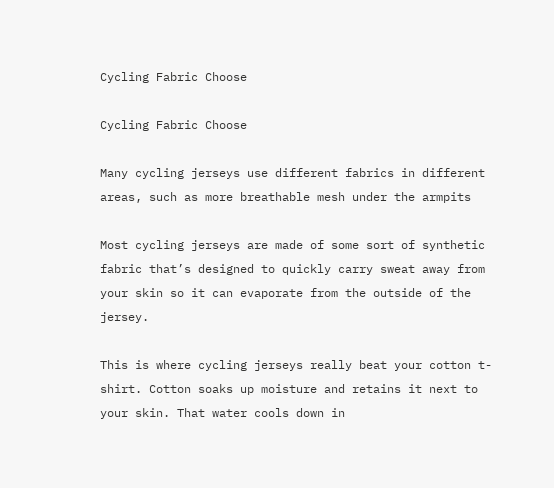Cycling Fabric Choose

Cycling Fabric Choose

Many cycling jerseys use different fabrics in different areas, such as more breathable mesh under the armpits

Most cycling jerseys are made of some sort of synthetic fabric that’s designed to quickly carry sweat away from your skin so it can evaporate from the outside of the jersey.

This is where cycling jerseys really beat your cotton t-shirt. Cotton soaks up moisture and retains it next to your skin. That water cools down in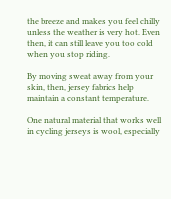the breeze and makes you feel chilly unless the weather is very hot. Even then, it can still leave you too cold when you stop riding.

By moving sweat away from your skin, then, jersey fabrics help maintain a constant temperature.

One natural material that works well in cycling jerseys is wool, especially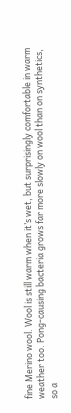fine Merino wool. Wool is still warm when it’s wet, but surprisingly comfortable in warm weather too. Pong-causing bacteria grows far more slowly on wool than on synthetics, so a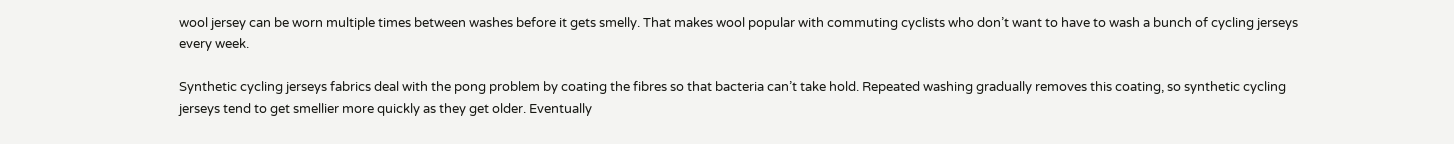wool jersey can be worn multiple times between washes before it gets smelly. That makes wool popular with commuting cyclists who don’t want to have to wash a bunch of cycling jerseys every week.

Synthetic cycling jerseys fabrics deal with the pong problem by coating the fibres so that bacteria can’t take hold. Repeated washing gradually removes this coating, so synthetic cycling jerseys tend to get smellier more quickly as they get older. Eventually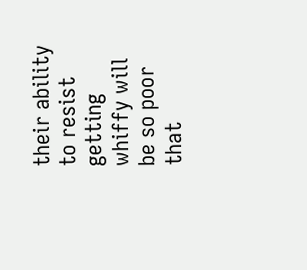their ability to resist getting whiffy will be so poor that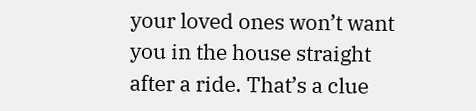your loved ones won’t want you in the house straight after a ride. That’s a clue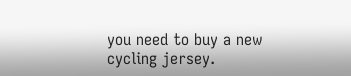you need to buy a new cycling jersey.